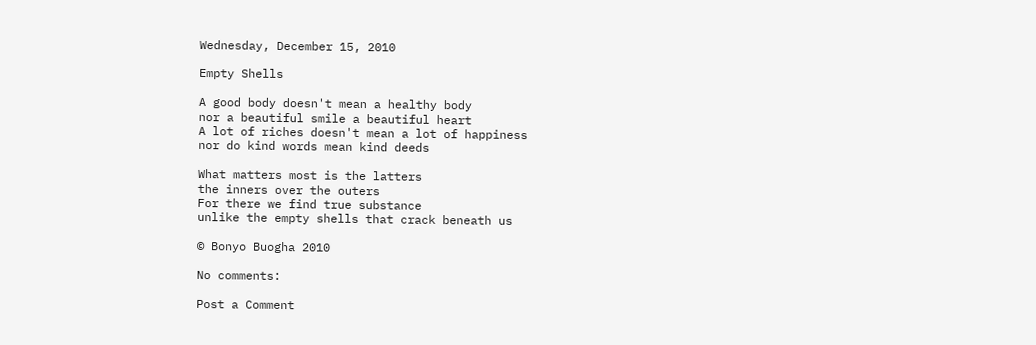Wednesday, December 15, 2010

Empty Shells

A good body doesn't mean a healthy body
nor a beautiful smile a beautiful heart
A lot of riches doesn't mean a lot of happiness
nor do kind words mean kind deeds

What matters most is the latters
the inners over the outers
For there we find true substance
unlike the empty shells that crack beneath us

© Bonyo Buogha 2010

No comments:

Post a Comment